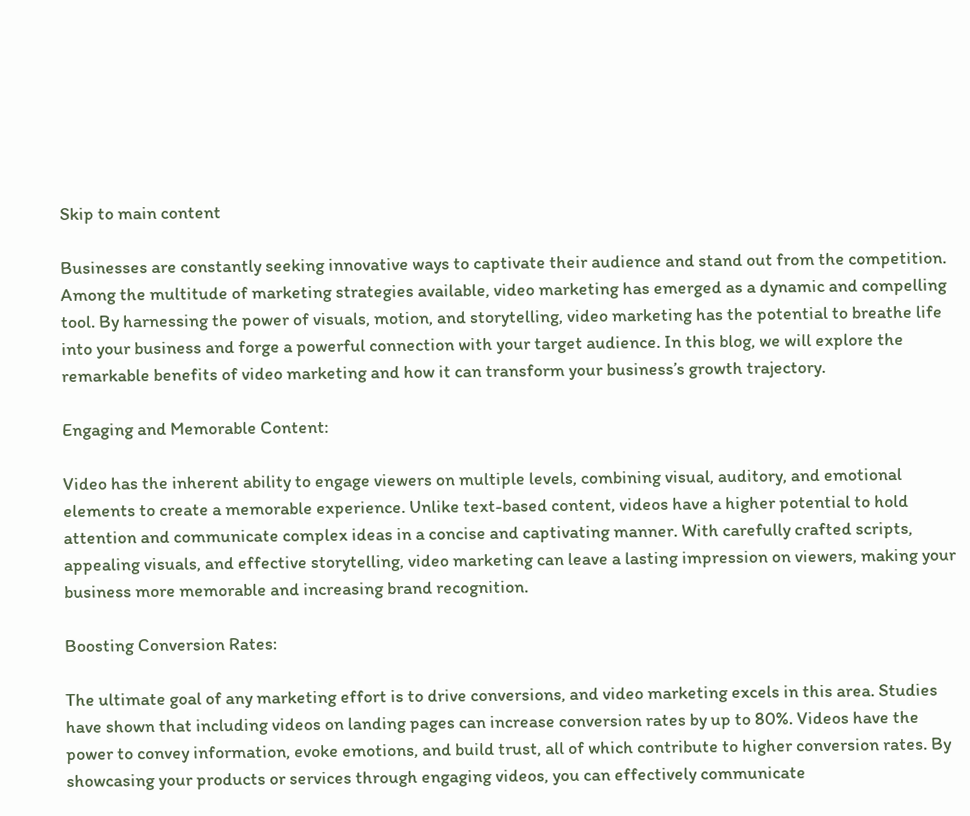Skip to main content

Businesses are constantly seeking innovative ways to captivate their audience and stand out from the competition. Among the multitude of marketing strategies available, video marketing has emerged as a dynamic and compelling tool. By harnessing the power of visuals, motion, and storytelling, video marketing has the potential to breathe life into your business and forge a powerful connection with your target audience. In this blog, we will explore the remarkable benefits of video marketing and how it can transform your business’s growth trajectory.

Engaging and Memorable Content:

Video has the inherent ability to engage viewers on multiple levels, combining visual, auditory, and emotional elements to create a memorable experience. Unlike text-based content, videos have a higher potential to hold attention and communicate complex ideas in a concise and captivating manner. With carefully crafted scripts, appealing visuals, and effective storytelling, video marketing can leave a lasting impression on viewers, making your business more memorable and increasing brand recognition.

Boosting Conversion Rates:

The ultimate goal of any marketing effort is to drive conversions, and video marketing excels in this area. Studies have shown that including videos on landing pages can increase conversion rates by up to 80%. Videos have the power to convey information, evoke emotions, and build trust, all of which contribute to higher conversion rates. By showcasing your products or services through engaging videos, you can effectively communicate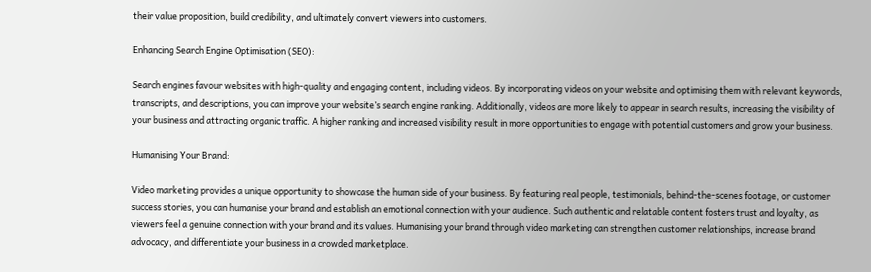their value proposition, build credibility, and ultimately convert viewers into customers.

Enhancing Search Engine Optimisation (SEO):

Search engines favour websites with high-quality and engaging content, including videos. By incorporating videos on your website and optimising them with relevant keywords, transcripts, and descriptions, you can improve your website’s search engine ranking. Additionally, videos are more likely to appear in search results, increasing the visibility of your business and attracting organic traffic. A higher ranking and increased visibility result in more opportunities to engage with potential customers and grow your business.

Humanising Your Brand:

Video marketing provides a unique opportunity to showcase the human side of your business. By featuring real people, testimonials, behind-the-scenes footage, or customer success stories, you can humanise your brand and establish an emotional connection with your audience. Such authentic and relatable content fosters trust and loyalty, as viewers feel a genuine connection with your brand and its values. Humanising your brand through video marketing can strengthen customer relationships, increase brand advocacy, and differentiate your business in a crowded marketplace.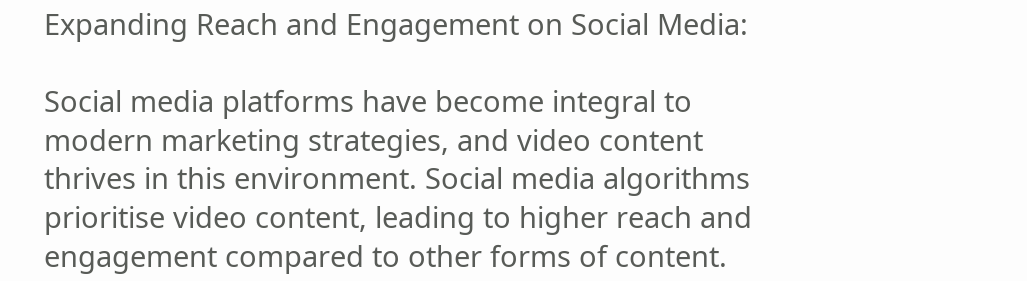Expanding Reach and Engagement on Social Media:

Social media platforms have become integral to modern marketing strategies, and video content thrives in this environment. Social media algorithms prioritise video content, leading to higher reach and engagement compared to other forms of content.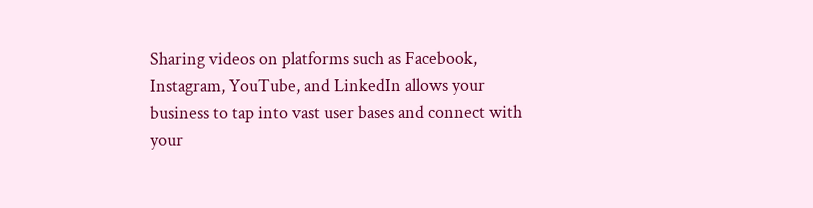Sharing videos on platforms such as Facebook, Instagram, YouTube, and LinkedIn allows your business to tap into vast user bases and connect with your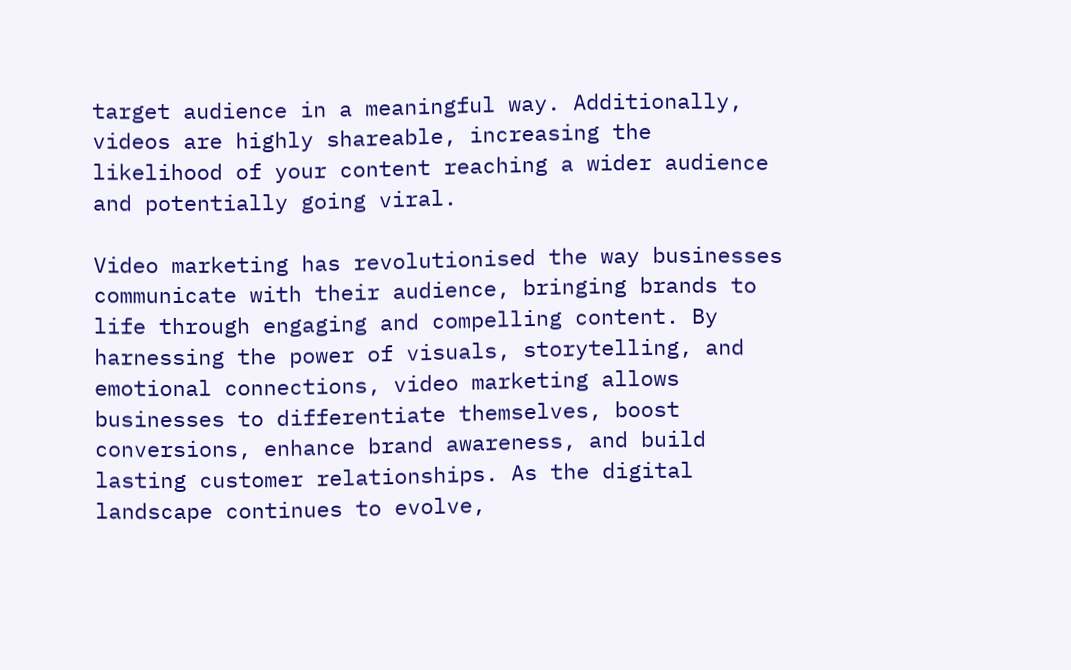target audience in a meaningful way. Additionally, videos are highly shareable, increasing the likelihood of your content reaching a wider audience and potentially going viral.

Video marketing has revolutionised the way businesses communicate with their audience, bringing brands to life through engaging and compelling content. By harnessing the power of visuals, storytelling, and emotional connections, video marketing allows businesses to differentiate themselves, boost conversions, enhance brand awareness, and build lasting customer relationships. As the digital landscape continues to evolve,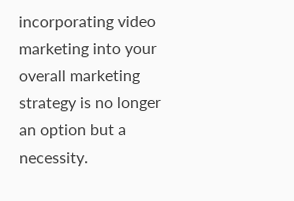incorporating video marketing into your overall marketing strategy is no longer an option but a necessity.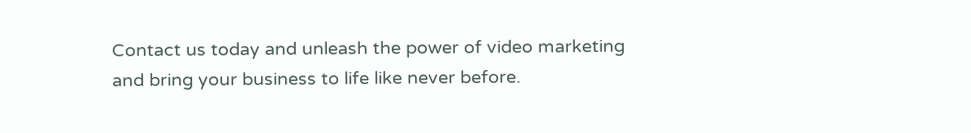Contact us today and unleash the power of video marketing and bring your business to life like never before.